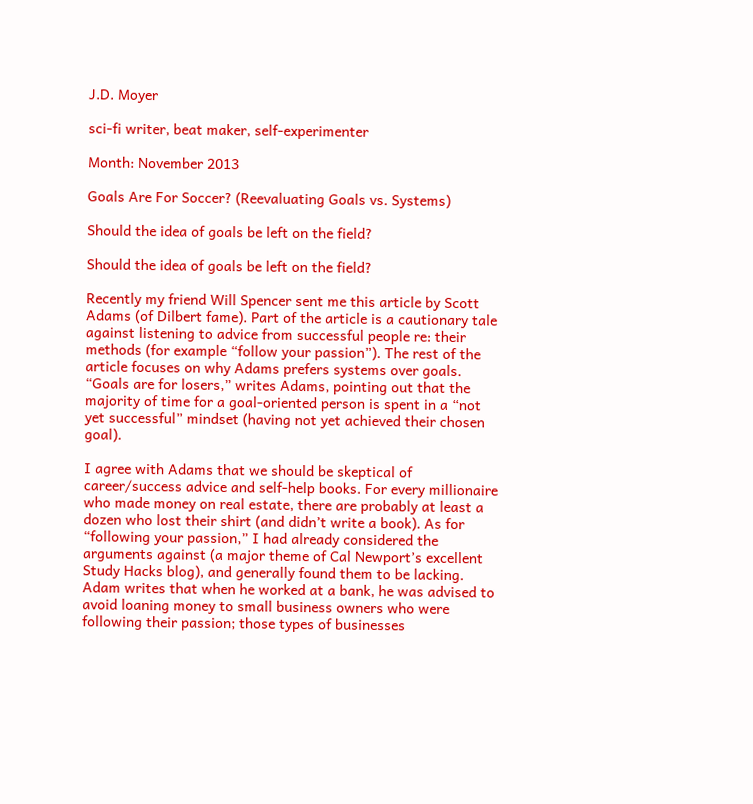J.D. Moyer

sci-fi writer, beat maker, self-experimenter

Month: November 2013

Goals Are For Soccer? (Reevaluating Goals vs. Systems)

Should the idea of goals be left on the field?

Should the idea of goals be left on the field?

Recently my friend Will Spencer sent me this article by Scott Adams (of Dilbert fame). Part of the article is a cautionary tale against listening to advice from successful people re: their methods (for example “follow your passion”). The rest of the article focuses on why Adams prefers systems over goals. “Goals are for losers,” writes Adams, pointing out that the majority of time for a goal-oriented person is spent in a “not yet successful” mindset (having not yet achieved their chosen goal).

I agree with Adams that we should be skeptical of career/success advice and self-help books. For every millionaire who made money on real estate, there are probably at least a dozen who lost their shirt (and didn’t write a book). As for “following your passion,” I had already considered the arguments against (a major theme of Cal Newport’s excellent Study Hacks blog), and generally found them to be lacking. Adam writes that when he worked at a bank, he was advised to avoid loaning money to small business owners who were following their passion; those types of businesses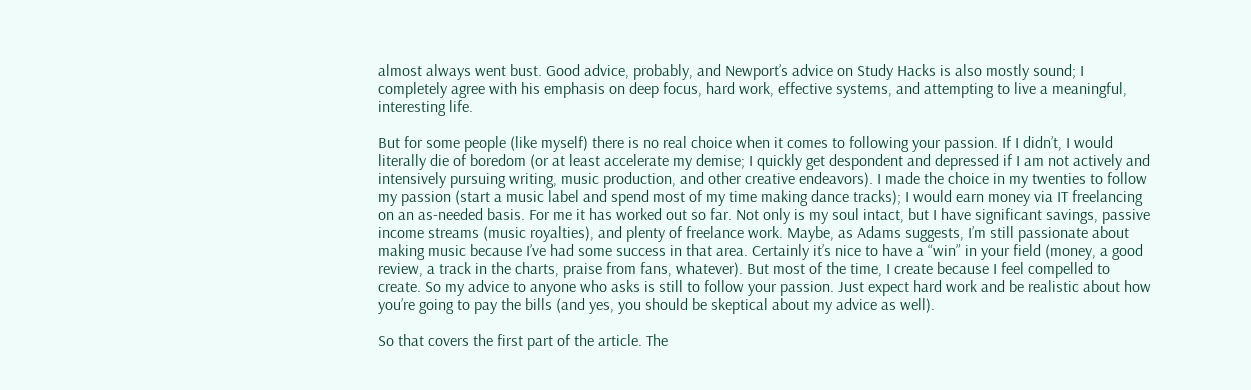almost always went bust. Good advice, probably, and Newport’s advice on Study Hacks is also mostly sound; I completely agree with his emphasis on deep focus, hard work, effective systems, and attempting to live a meaningful, interesting life.

But for some people (like myself) there is no real choice when it comes to following your passion. If I didn’t, I would literally die of boredom (or at least accelerate my demise; I quickly get despondent and depressed if I am not actively and intensively pursuing writing, music production, and other creative endeavors). I made the choice in my twenties to follow my passion (start a music label and spend most of my time making dance tracks); I would earn money via IT freelancing on an as-needed basis. For me it has worked out so far. Not only is my soul intact, but I have significant savings, passive income streams (music royalties), and plenty of freelance work. Maybe, as Adams suggests, I’m still passionate about making music because I’ve had some success in that area. Certainly it’s nice to have a “win” in your field (money, a good review, a track in the charts, praise from fans, whatever). But most of the time, I create because I feel compelled to create. So my advice to anyone who asks is still to follow your passion. Just expect hard work and be realistic about how you’re going to pay the bills (and yes, you should be skeptical about my advice as well).

So that covers the first part of the article. The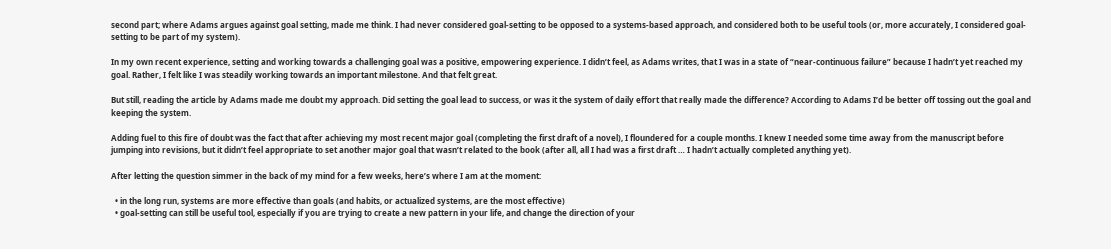second part; where Adams argues against goal setting, made me think. I had never considered goal-setting to be opposed to a systems-based approach, and considered both to be useful tools (or, more accurately, I considered goal-setting to be part of my system).

In my own recent experience, setting and working towards a challenging goal was a positive, empowering experience. I didn’t feel, as Adams writes, that I was in a state of “near-continuous failure” because I hadn’t yet reached my goal. Rather, I felt like I was steadily working towards an important milestone. And that felt great.

But still, reading the article by Adams made me doubt my approach. Did setting the goal lead to success, or was it the system of daily effort that really made the difference? According to Adams I’d be better off tossing out the goal and keeping the system.

Adding fuel to this fire of doubt was the fact that after achieving my most recent major goal (completing the first draft of a novel), I floundered for a couple months. I knew I needed some time away from the manuscript before jumping into revisions, but it didn’t feel appropriate to set another major goal that wasn’t related to the book (after all, all I had was a first draft … I hadn’t actually completed anything yet).

After letting the question simmer in the back of my mind for a few weeks, here’s where I am at the moment:

  • in the long run, systems are more effective than goals (and habits, or actualized systems, are the most effective)
  • goal-setting can still be useful tool, especially if you are trying to create a new pattern in your life, and change the direction of your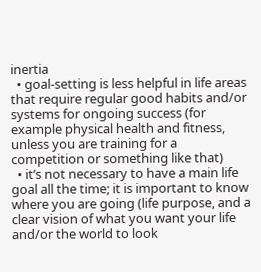inertia
  • goal-setting is less helpful in life areas that require regular good habits and/or systems for ongoing success (for example physical health and fitness, unless you are training for a competition or something like that)
  • it’s not necessary to have a main life goal all the time; it is important to know where you are going (life purpose, and a clear vision of what you want your life and/or the world to look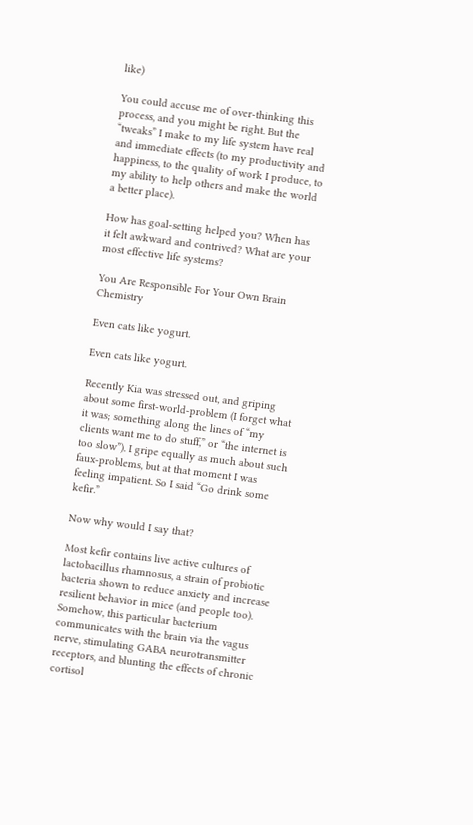like)

You could accuse me of over-thinking this process, and you might be right. But the “tweaks” I make to my life system have real and immediate effects (to my productivity and happiness, to the quality of work I produce, to my ability to help others and make the world a better place).

How has goal-setting helped you? When has it felt awkward and contrived? What are your most effective life systems?

You Are Responsible For Your Own Brain Chemistry

Even cats like yogurt.

Even cats like yogurt.

Recently Kia was stressed out, and griping about some first-world-problem (I forget what it was; something along the lines of “my clients want me to do stuff,” or “the internet is too slow”). I gripe equally as much about such faux-problems, but at that moment I was feeling impatient. So I said “Go drink some kefir.”

Now why would I say that?

Most kefir contains live active cultures of lactobacillus rhamnosus, a strain of probiotic bacteria shown to reduce anxiety and increase resilient behavior in mice (and people too). Somehow, this particular bacterium communicates with the brain via the vagus nerve, stimulating GABA neurotransmitter receptors, and blunting the effects of chronic cortisol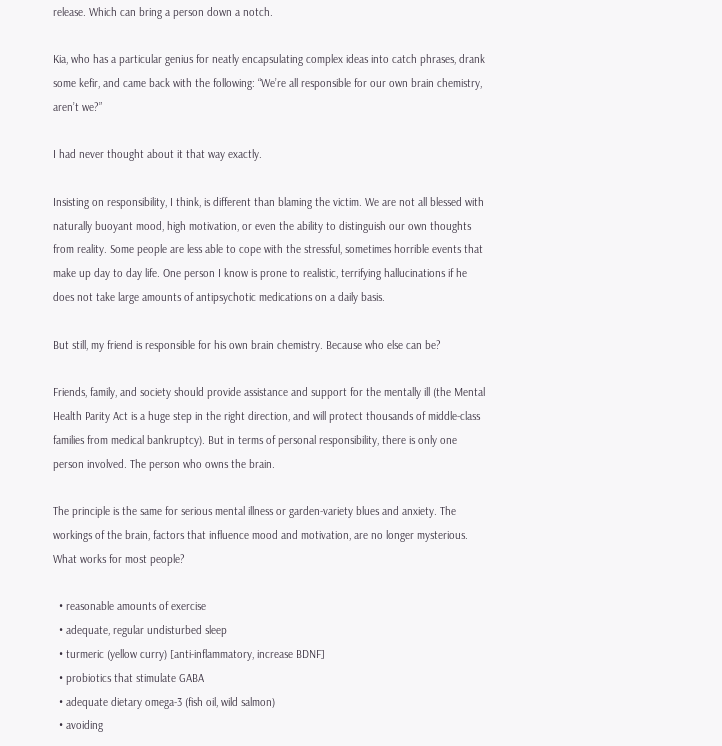release. Which can bring a person down a notch.

Kia, who has a particular genius for neatly encapsulating complex ideas into catch phrases, drank some kefir, and came back with the following: “We’re all responsible for our own brain chemistry, aren’t we?”

I had never thought about it that way exactly.

Insisting on responsibility, I think, is different than blaming the victim. We are not all blessed with naturally buoyant mood, high motivation, or even the ability to distinguish our own thoughts from reality. Some people are less able to cope with the stressful, sometimes horrible events that make up day to day life. One person I know is prone to realistic, terrifying hallucinations if he does not take large amounts of antipsychotic medications on a daily basis.

But still, my friend is responsible for his own brain chemistry. Because who else can be?

Friends, family, and society should provide assistance and support for the mentally ill (the Mental Health Parity Act is a huge step in the right direction, and will protect thousands of middle-class families from medical bankruptcy). But in terms of personal responsibility, there is only one person involved. The person who owns the brain.

The principle is the same for serious mental illness or garden-variety blues and anxiety. The workings of the brain, factors that influence mood and motivation, are no longer mysterious. What works for most people?

  • reasonable amounts of exercise
  • adequate, regular undisturbed sleep
  • turmeric (yellow curry) [anti-inflammatory, increase BDNF]
  • probiotics that stimulate GABA
  • adequate dietary omega-3 (fish oil, wild salmon)
  • avoiding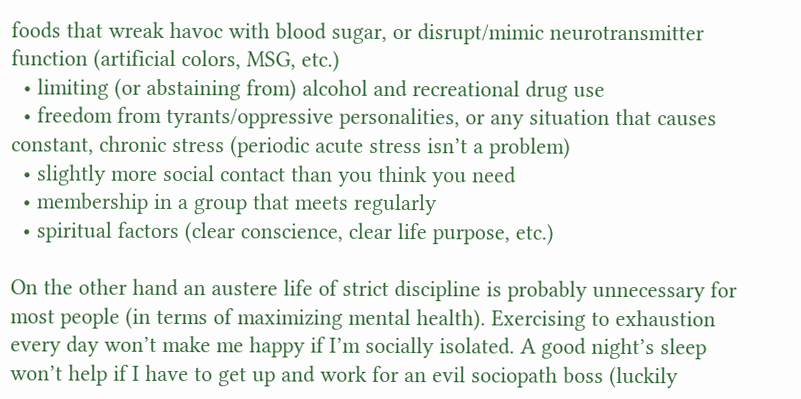foods that wreak havoc with blood sugar, or disrupt/mimic neurotransmitter function (artificial colors, MSG, etc.)
  • limiting (or abstaining from) alcohol and recreational drug use
  • freedom from tyrants/oppressive personalities, or any situation that causes constant, chronic stress (periodic acute stress isn’t a problem)
  • slightly more social contact than you think you need
  • membership in a group that meets regularly
  • spiritual factors (clear conscience, clear life purpose, etc.)

On the other hand an austere life of strict discipline is probably unnecessary for most people (in terms of maximizing mental health). Exercising to exhaustion every day won’t make me happy if I’m socially isolated. A good night’s sleep won’t help if I have to get up and work for an evil sociopath boss (luckily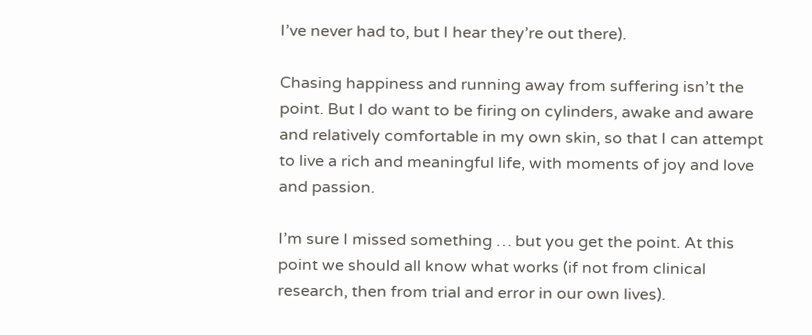I’ve never had to, but I hear they’re out there).

Chasing happiness and running away from suffering isn’t the point. But I do want to be firing on cylinders, awake and aware and relatively comfortable in my own skin, so that I can attempt to live a rich and meaningful life, with moments of joy and love and passion.

I’m sure I missed something … but you get the point. At this point we should all know what works (if not from clinical research, then from trial and error in our own lives).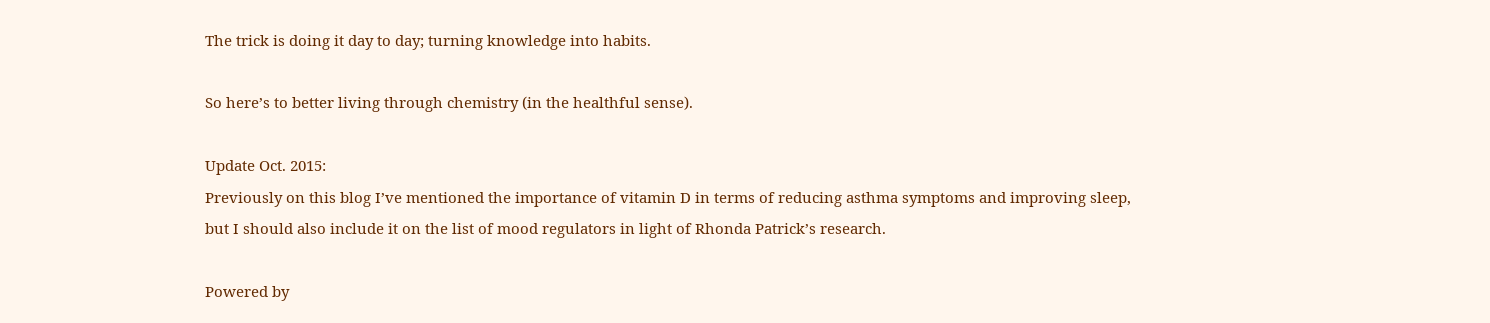The trick is doing it day to day; turning knowledge into habits.

So here’s to better living through chemistry (in the healthful sense).

Update Oct. 2015:
Previously on this blog I’ve mentioned the importance of vitamin D in terms of reducing asthma symptoms and improving sleep, but I should also include it on the list of mood regulators in light of Rhonda Patrick’s research.

Powered by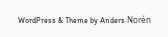WordPress & Theme by Anders Norén